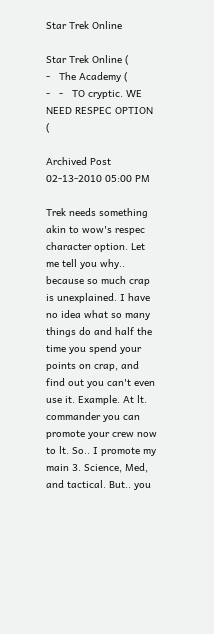Star Trek Online

Star Trek Online (
-   The Academy (
-   -   TO cryptic. WE NEED RESPEC OPTION (

Archived Post 02-13-2010 05:00 PM

Trek needs something akin to wow's respec character option. Let me tell you why.. because so much crap is unexplained. I have no idea what so many things do and half the time you spend your points on crap, and find out you can't even use it. Example. At lt. commander you can promote your crew now to lt. So.. I promote my main 3. Science, Med, and tactical. But.. you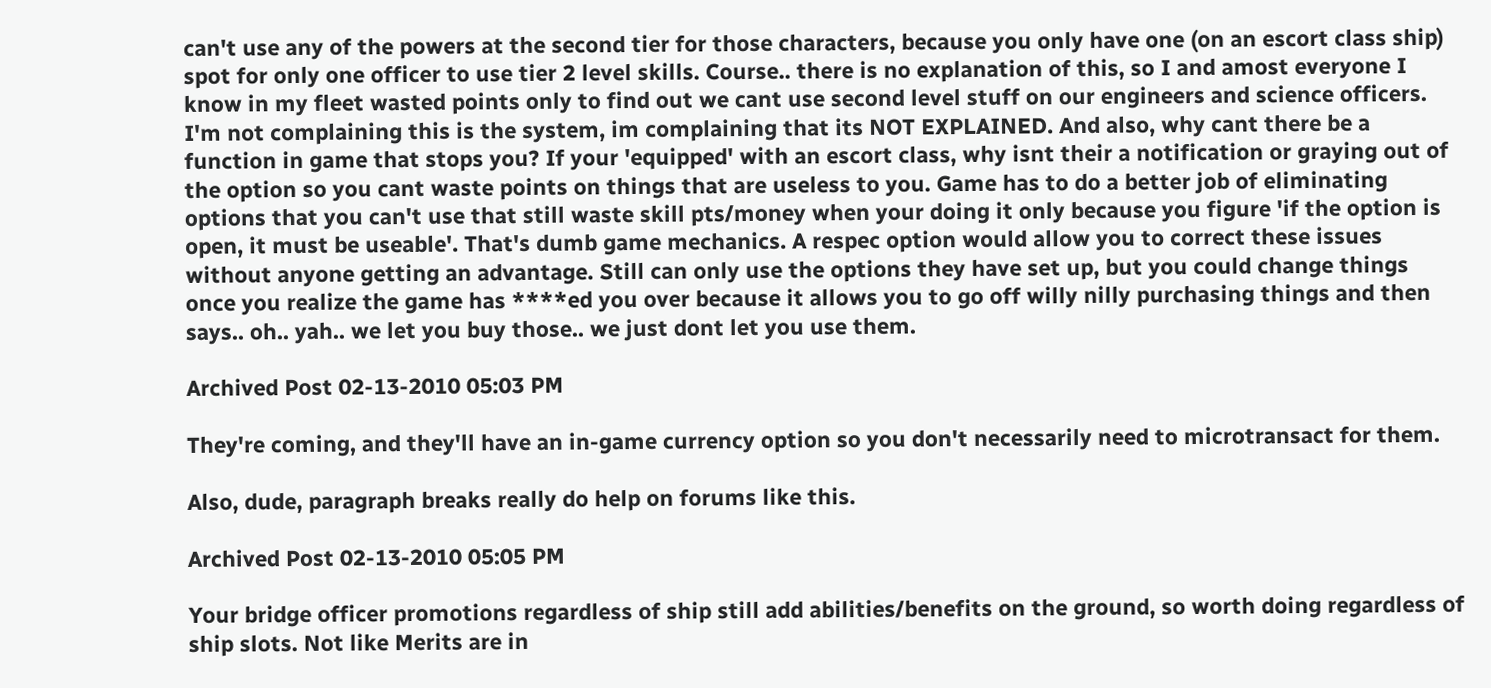can't use any of the powers at the second tier for those characters, because you only have one (on an escort class ship) spot for only one officer to use tier 2 level skills. Course.. there is no explanation of this, so I and amost everyone I know in my fleet wasted points only to find out we cant use second level stuff on our engineers and science officers. I'm not complaining this is the system, im complaining that its NOT EXPLAINED. And also, why cant there be a function in game that stops you? If your 'equipped' with an escort class, why isnt their a notification or graying out of the option so you cant waste points on things that are useless to you. Game has to do a better job of eliminating options that you can't use that still waste skill pts/money when your doing it only because you figure 'if the option is open, it must be useable'. That's dumb game mechanics. A respec option would allow you to correct these issues without anyone getting an advantage. Still can only use the options they have set up, but you could change things once you realize the game has ****ed you over because it allows you to go off willy nilly purchasing things and then says.. oh.. yah.. we let you buy those.. we just dont let you use them.

Archived Post 02-13-2010 05:03 PM

They're coming, and they'll have an in-game currency option so you don't necessarily need to microtransact for them.

Also, dude, paragraph breaks really do help on forums like this.

Archived Post 02-13-2010 05:05 PM

Your bridge officer promotions regardless of ship still add abilities/benefits on the ground, so worth doing regardless of ship slots. Not like Merits are in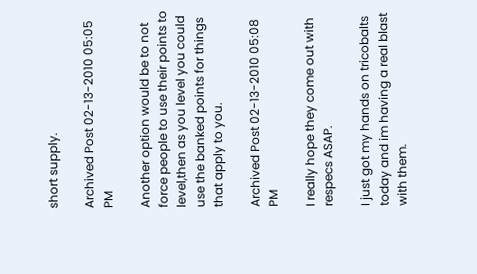short supply.

Archived Post 02-13-2010 05:05 PM

Another option would be to not force people to use their points to level,then as you level you could use the banked points for things that apply to you.

Archived Post 02-13-2010 05:08 PM

I really hope they come out with respecs ASAP.

I just got my hands on tricobalts today and im having a real blast with them.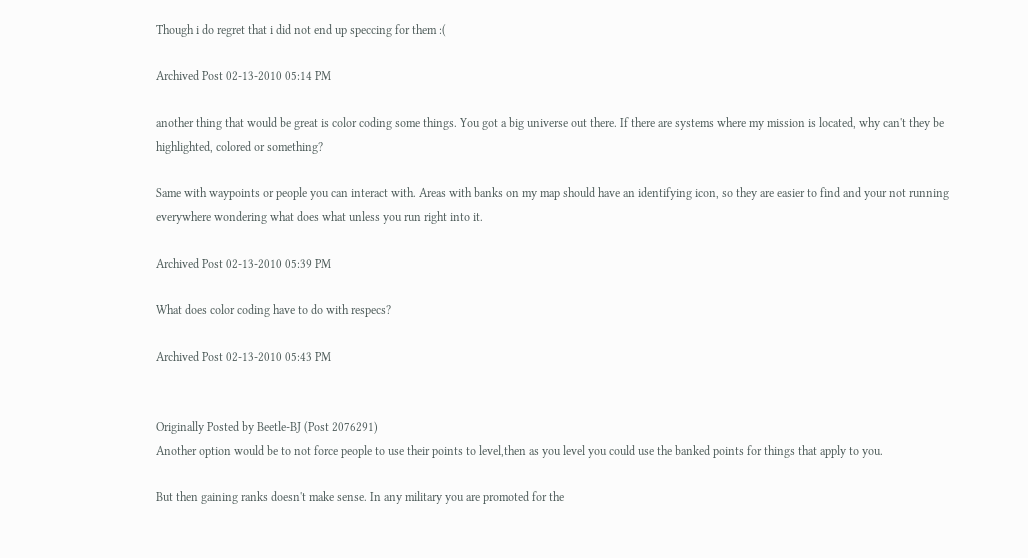Though i do regret that i did not end up speccing for them :(

Archived Post 02-13-2010 05:14 PM

another thing that would be great is color coding some things. You got a big universe out there. If there are systems where my mission is located, why can't they be highlighted, colored or something?

Same with waypoints or people you can interact with. Areas with banks on my map should have an identifying icon, so they are easier to find and your not running everywhere wondering what does what unless you run right into it.

Archived Post 02-13-2010 05:39 PM

What does color coding have to do with respecs?

Archived Post 02-13-2010 05:43 PM


Originally Posted by Beetle-BJ (Post 2076291)
Another option would be to not force people to use their points to level,then as you level you could use the banked points for things that apply to you.

But then gaining ranks doesn't make sense. In any military you are promoted for the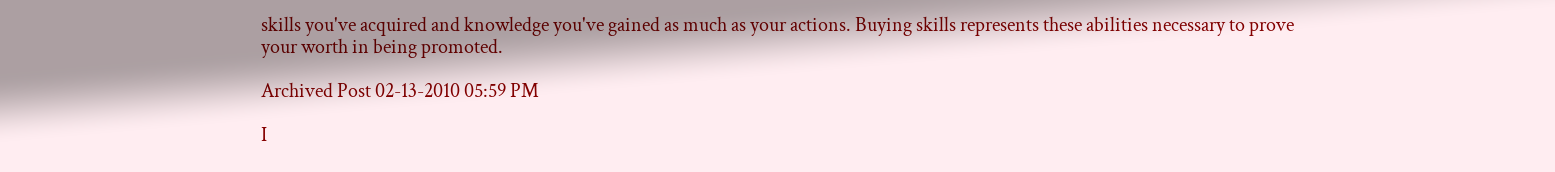skills you've acquired and knowledge you've gained as much as your actions. Buying skills represents these abilities necessary to prove your worth in being promoted.

Archived Post 02-13-2010 05:59 PM

I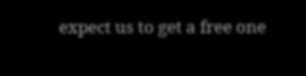expect us to get a free one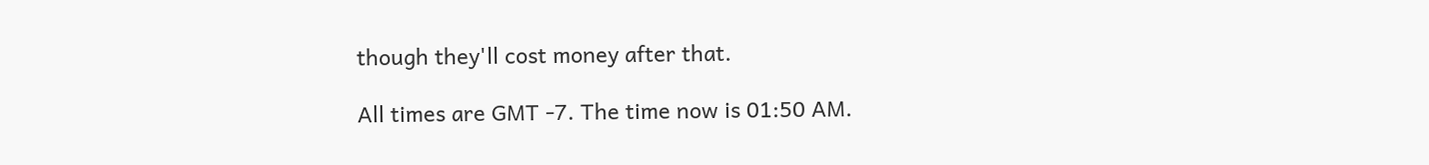though they'll cost money after that.

All times are GMT -7. The time now is 01:50 AM.